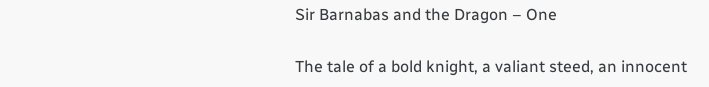Sir Barnabas and the Dragon – One

The tale of a bold knight, a valiant steed, an innocent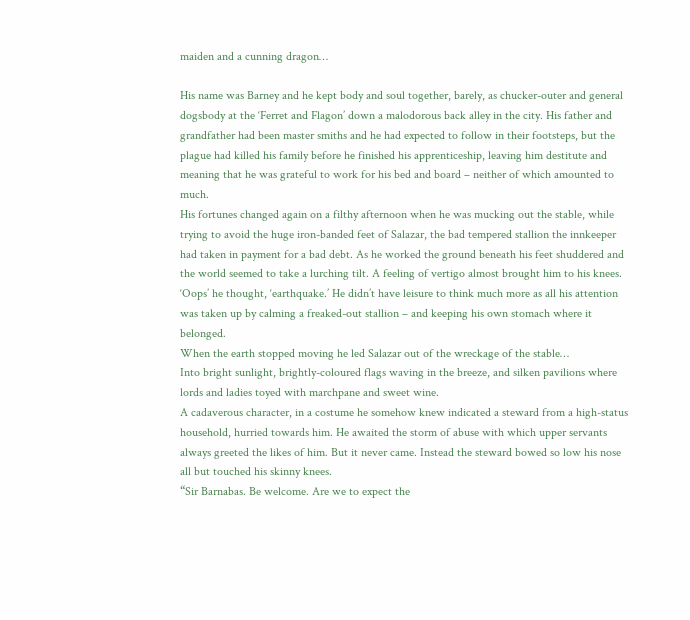maiden and a cunning dragon…

His name was Barney and he kept body and soul together, barely, as chucker-outer and general dogsbody at the ‘Ferret and Flagon’ down a malodorous back alley in the city. His father and grandfather had been master smiths and he had expected to follow in their footsteps, but the plague had killed his family before he finished his apprenticeship, leaving him destitute and meaning that he was grateful to work for his bed and board – neither of which amounted to much.
His fortunes changed again on a filthy afternoon when he was mucking out the stable, while trying to avoid the huge iron-banded feet of Salazar, the bad tempered stallion the innkeeper had taken in payment for a bad debt. As he worked the ground beneath his feet shuddered and the world seemed to take a lurching tilt. A feeling of vertigo almost brought him to his knees. ‘Oops’ he thought, ‘earthquake.’ He didn’t have leisure to think much more as all his attention was taken up by calming a freaked-out stallion – and keeping his own stomach where it belonged.
When the earth stopped moving he led Salazar out of the wreckage of the stable…
Into bright sunlight, brightly-coloured flags waving in the breeze, and silken pavilions where lords and ladies toyed with marchpane and sweet wine.
A cadaverous character, in a costume he somehow knew indicated a steward from a high-status household, hurried towards him. He awaited the storm of abuse with which upper servants always greeted the likes of him. But it never came. Instead the steward bowed so low his nose all but touched his skinny knees.
“Sir Barnabas. Be welcome. Are we to expect the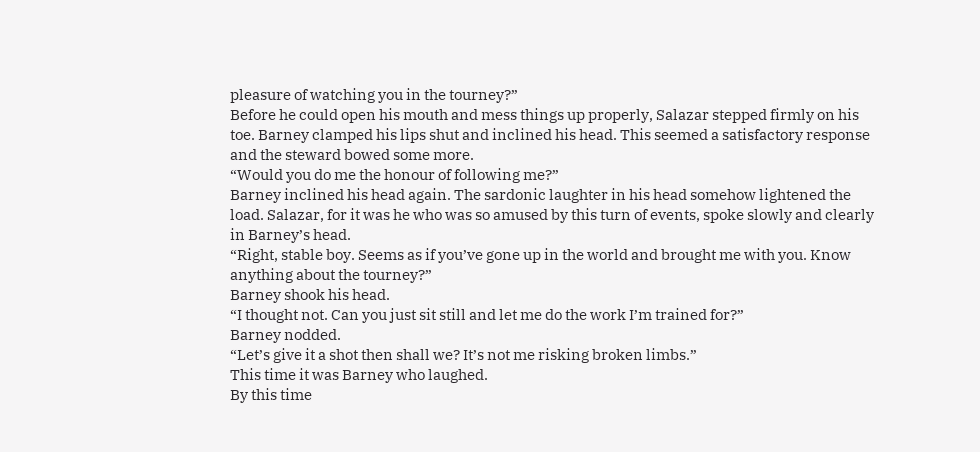pleasure of watching you in the tourney?”
Before he could open his mouth and mess things up properly, Salazar stepped firmly on his toe. Barney clamped his lips shut and inclined his head. This seemed a satisfactory response and the steward bowed some more.
“Would you do me the honour of following me?”
Barney inclined his head again. The sardonic laughter in his head somehow lightened the load. Salazar, for it was he who was so amused by this turn of events, spoke slowly and clearly in Barney’s head.
“Right, stable boy. Seems as if you’ve gone up in the world and brought me with you. Know anything about the tourney?”
Barney shook his head.
“I thought not. Can you just sit still and let me do the work I’m trained for?”
Barney nodded.
“Let’s give it a shot then shall we? It’s not me risking broken limbs.”
This time it was Barney who laughed.
By this time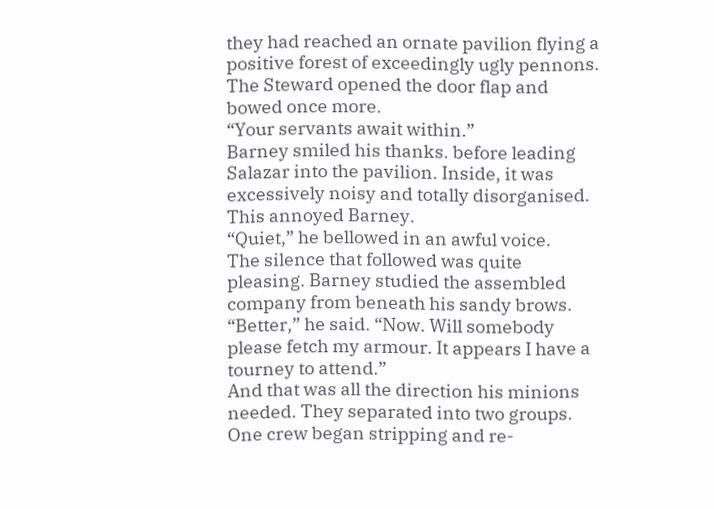they had reached an ornate pavilion flying a positive forest of exceedingly ugly pennons. The Steward opened the door flap and bowed once more.
“Your servants await within.”
Barney smiled his thanks. before leading Salazar into the pavilion. Inside, it was excessively noisy and totally disorganised. This annoyed Barney.
“Quiet,” he bellowed in an awful voice.
The silence that followed was quite pleasing. Barney studied the assembled company from beneath his sandy brows.
“Better,” he said. “Now. Will somebody please fetch my armour. It appears I have a tourney to attend.”
And that was all the direction his minions needed. They separated into two groups. One crew began stripping and re-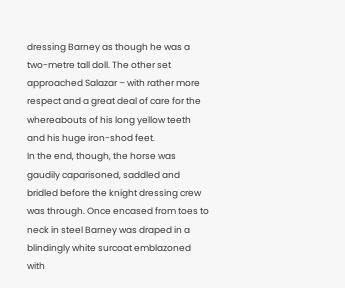dressing Barney as though he was a two-metre tall doll. The other set approached Salazar – with rather more respect and a great deal of care for the whereabouts of his long yellow teeth and his huge iron-shod feet.
In the end, though, the horse was gaudily caparisoned, saddled and bridled before the knight dressing crew was through. Once encased from toes to neck in steel Barney was draped in a blindingly white surcoat emblazoned with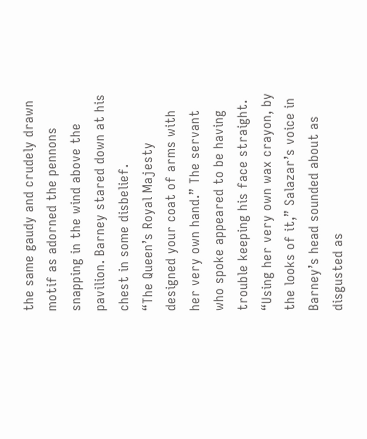the same gaudy and crudely drawn motif as adorned the pennons snapping in the wind above the pavilion. Barney stared down at his chest in some disbelief.
“The Queen’s Royal Majesty designed your coat of arms with her very own hand.” The servant who spoke appeared to be having trouble keeping his face straight.
“Using her very own wax crayon, by the looks of it,” Salazar’s voice in Barney’s head sounded about as disgusted as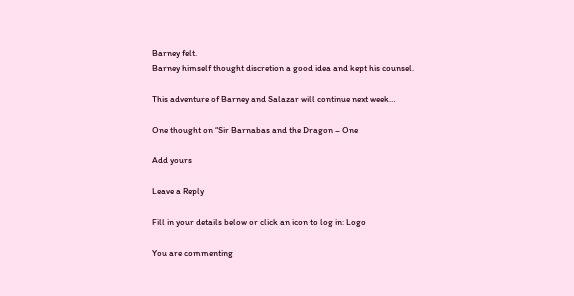Barney felt.
Barney himself thought discretion a good idea and kept his counsel.

This adventure of Barney and Salazar will continue next week…

One thought on “Sir Barnabas and the Dragon – One

Add yours

Leave a Reply

Fill in your details below or click an icon to log in: Logo

You are commenting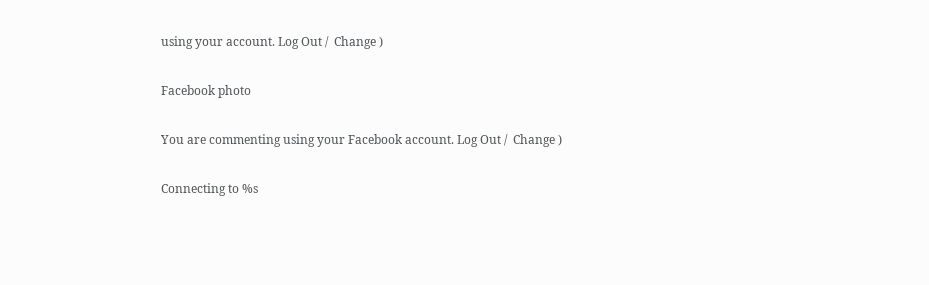using your account. Log Out /  Change )

Facebook photo

You are commenting using your Facebook account. Log Out /  Change )

Connecting to %s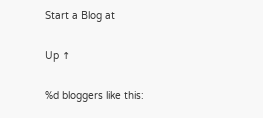Start a Blog at

Up ↑

%d bloggers like this: